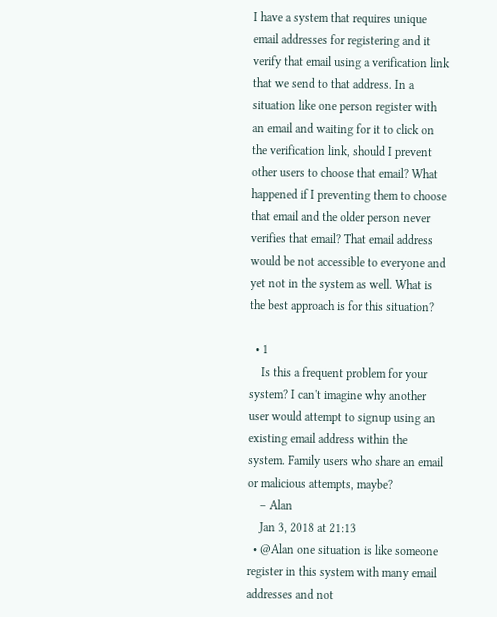I have a system that requires unique email addresses for registering and it verify that email using a verification link that we send to that address. In a situation like one person register with an email and waiting for it to click on the verification link, should I prevent other users to choose that email? What happened if I preventing them to choose that email and the older person never verifies that email? That email address would be not accessible to everyone and yet not in the system as well. What is the best approach is for this situation?

  • 1
    Is this a frequent problem for your system? I can't imagine why another user would attempt to signup using an existing email address within the system. Family users who share an email or malicious attempts, maybe?
    – Alan
    Jan 3, 2018 at 21:13
  • @Alan one situation is like someone register in this system with many email addresses and not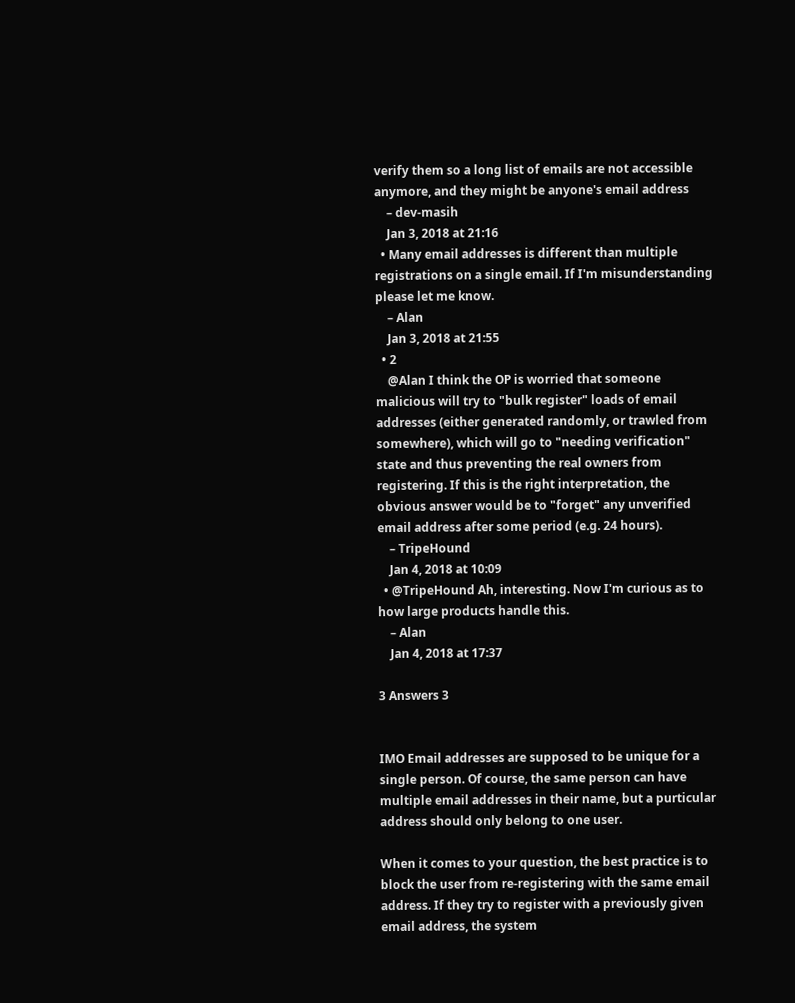verify them so a long list of emails are not accessible anymore, and they might be anyone's email address
    – dev-masih
    Jan 3, 2018 at 21:16
  • Many email addresses is different than multiple registrations on a single email. If I'm misunderstanding please let me know.
    – Alan
    Jan 3, 2018 at 21:55
  • 2
    @Alan I think the OP is worried that someone malicious will try to "bulk register" loads of email addresses (either generated randomly, or trawled from somewhere), which will go to "needing verification" state and thus preventing the real owners from registering. If this is the right interpretation, the obvious answer would be to "forget" any unverified email address after some period (e.g. 24 hours).
    – TripeHound
    Jan 4, 2018 at 10:09
  • @TripeHound Ah, interesting. Now I'm curious as to how large products handle this.
    – Alan
    Jan 4, 2018 at 17:37

3 Answers 3


IMO Email addresses are supposed to be unique for a single person. Of course, the same person can have multiple email addresses in their name, but a purticular address should only belong to one user.

When it comes to your question, the best practice is to block the user from re-registering with the same email address. If they try to register with a previously given email address, the system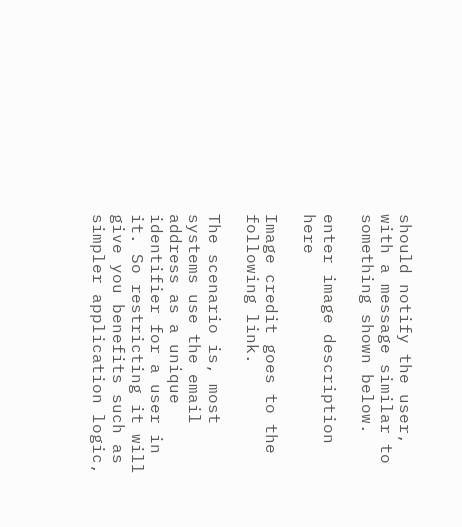should notify the user, with a message similar to something shown below.

enter image description here

Image credit goes to the following link.

The scenario is, most systems use the email address as a unique identifier for a user in it. So restricting it will give you benefits such as simpler application logic,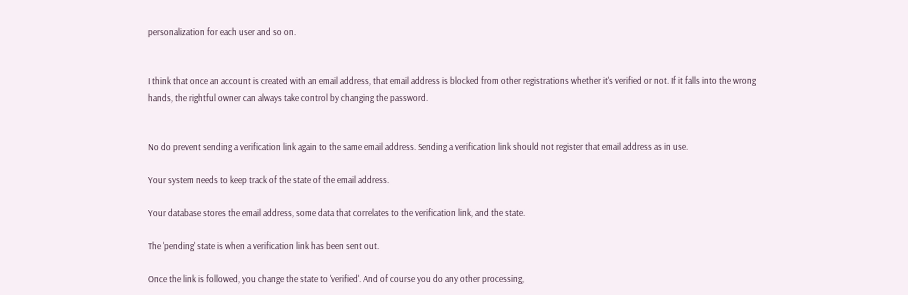personalization for each user and so on.


I think that once an account is created with an email address, that email address is blocked from other registrations whether it's verified or not. If it falls into the wrong hands, the rightful owner can always take control by changing the password.


No do prevent sending a verification link again to the same email address. Sending a verification link should not register that email address as in use.

Your system needs to keep track of the state of the email address.

Your database stores the email address, some data that correlates to the verification link, and the state.

The 'pending' state is when a verification link has been sent out.

Once the link is followed, you change the state to 'verified'. And of course you do any other processing,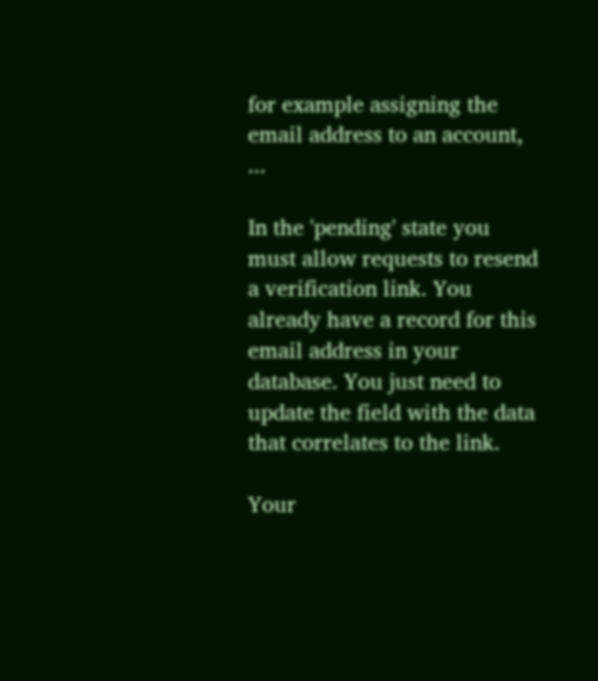for example assigning the email address to an account, ...

In the 'pending' state you must allow requests to resend a verification link. You already have a record for this email address in your database. You just need to update the field with the data that correlates to the link.

Your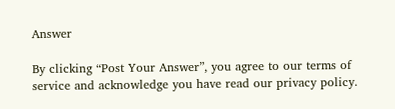Answer

By clicking “Post Your Answer”, you agree to our terms of service and acknowledge you have read our privacy policy.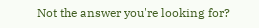Not the answer you're looking for?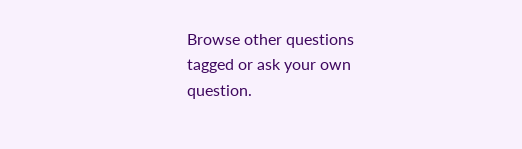Browse other questions tagged or ask your own question.